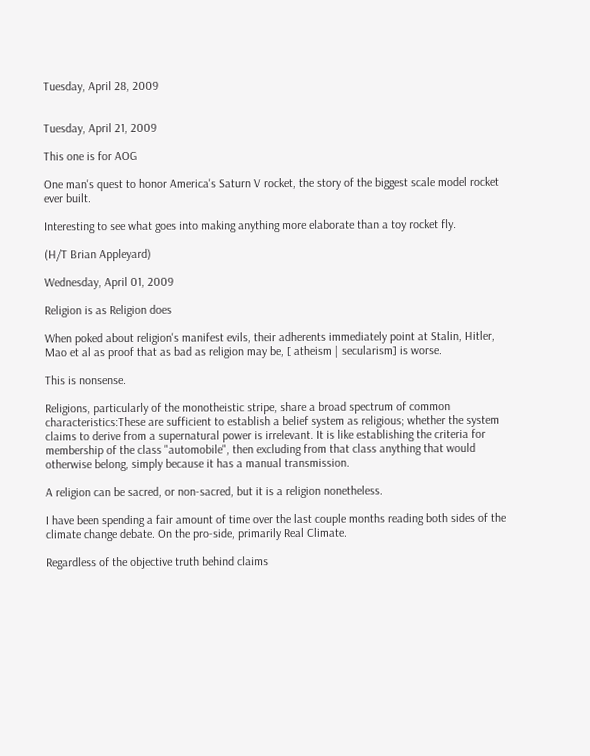Tuesday, April 28, 2009


Tuesday, April 21, 2009

This one is for AOG

One man's quest to honor America's Saturn V rocket, the story of the biggest scale model rocket ever built.

Interesting to see what goes into making anything more elaborate than a toy rocket fly.

(H/T Brian Appleyard)

Wednesday, April 01, 2009

Religion is as Religion does

When poked about religion's manifest evils, their adherents immediately point at Stalin, Hitler, Mao et al as proof that as bad as religion may be, [ atheism | secularism] is worse.

This is nonsense.

Religions, particularly of the monotheistic stripe, share a broad spectrum of common characteristics:These are sufficient to establish a belief system as religious; whether the system claims to derive from a supernatural power is irrelevant. It is like establishing the criteria for membership of the class "automobile", then excluding from that class anything that would otherwise belong, simply because it has a manual transmission.

A religion can be sacred, or non-sacred, but it is a religion nonetheless.

I have been spending a fair amount of time over the last couple months reading both sides of the climate change debate. On the pro-side, primarily Real Climate.

Regardless of the objective truth behind claims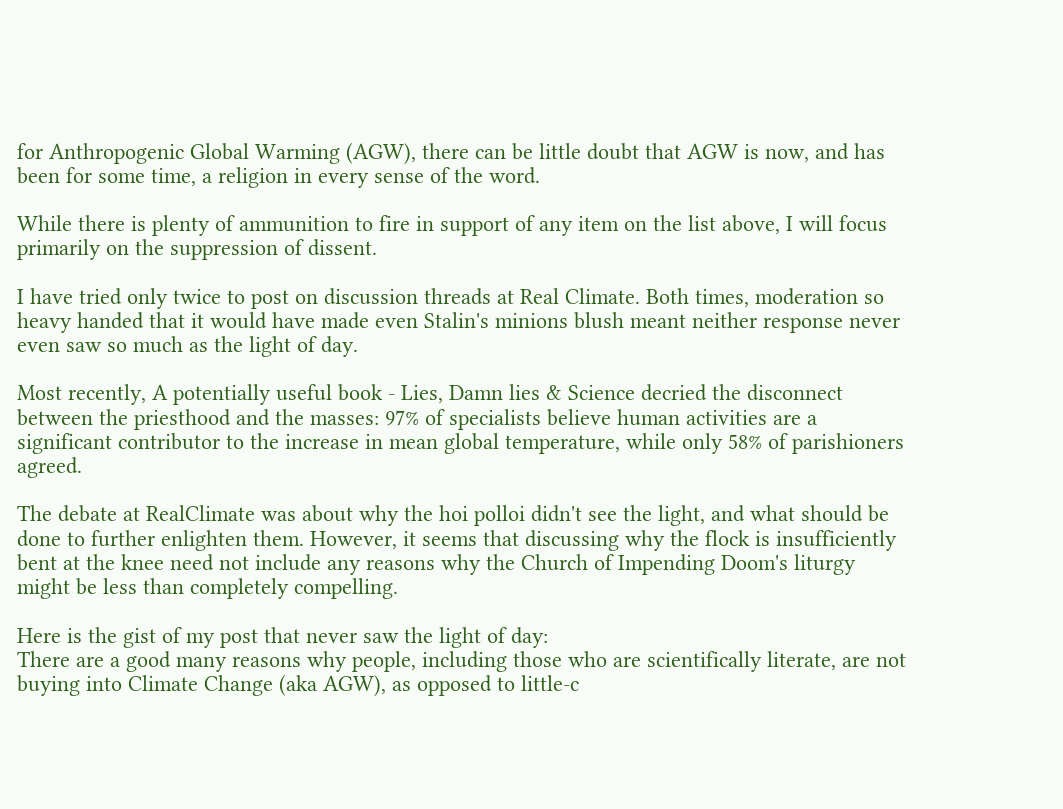for Anthropogenic Global Warming (AGW), there can be little doubt that AGW is now, and has been for some time, a religion in every sense of the word.

While there is plenty of ammunition to fire in support of any item on the list above, I will focus primarily on the suppression of dissent.

I have tried only twice to post on discussion threads at Real Climate. Both times, moderation so heavy handed that it would have made even Stalin's minions blush meant neither response never even saw so much as the light of day.

Most recently, A potentially useful book - Lies, Damn lies & Science decried the disconnect between the priesthood and the masses: 97% of specialists believe human activities are a significant contributor to the increase in mean global temperature, while only 58% of parishioners agreed.

The debate at RealClimate was about why the hoi polloi didn't see the light, and what should be done to further enlighten them. However, it seems that discussing why the flock is insufficiently bent at the knee need not include any reasons why the Church of Impending Doom's liturgy might be less than completely compelling.

Here is the gist of my post that never saw the light of day:
There are a good many reasons why people, including those who are scientifically literate, are not buying into Climate Change (aka AGW), as opposed to little-c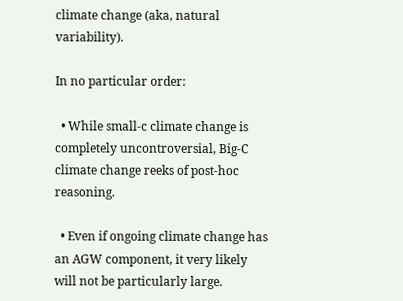climate change (aka, natural variability).

In no particular order:

  • While small-c climate change is completely uncontroversial, Big-C climate change reeks of post-hoc reasoning.

  • Even if ongoing climate change has an AGW component, it very likely will not be particularly large.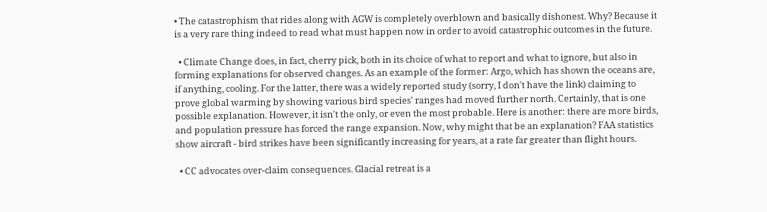• The catastrophism that rides along with AGW is completely overblown and basically dishonest. Why? Because it is a very rare thing indeed to read what must happen now in order to avoid catastrophic outcomes in the future.

  • Climate Change does, in fact, cherry pick, both in its choice of what to report and what to ignore, but also in forming explanations for observed changes. As an example of the former: Argo, which has shown the oceans are, if anything, cooling. For the latter, there was a widely reported study (sorry, I don't have the link) claiming to prove global warming by showing various bird species' ranges had moved further north. Certainly, that is one possible explanation. However, it isn't the only, or even the most probable. Here is another: there are more birds, and population pressure has forced the range expansion. Now, why might that be an explanation? FAA statistics show aircraft - bird strikes have been significantly increasing for years, at a rate far greater than flight hours.

  • CC advocates over-claim consequences. Glacial retreat is a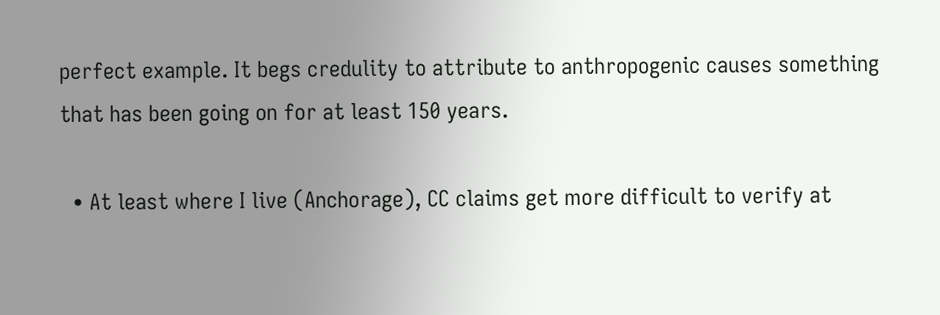perfect example. It begs credulity to attribute to anthropogenic causes something that has been going on for at least 150 years.

  • At least where I live (Anchorage), CC claims get more difficult to verify at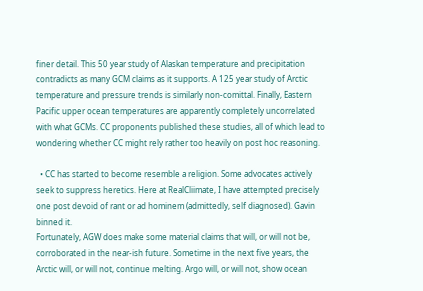finer detail. This 50 year study of Alaskan temperature and precipitation contradicts as many GCM claims as it supports. A 125 year study of Arctic temperature and pressure trends is similarly non-comittal. Finally, Eastern Pacific upper ocean temperatures are apparently completely uncorrelated with what GCMs. CC proponents published these studies, all of which lead to wondering whether CC might rely rather too heavily on post hoc reasoning.

  • CC has started to become resemble a religion. Some advocates actively seek to suppress heretics. Here at RealCliimate, I have attempted precisely one post devoid of rant or ad hominem (admittedly, self diagnosed). Gavin binned it.
Fortunately, AGW does make some material claims that will, or will not be, corroborated in the near-ish future. Sometime in the next five years, the Arctic will, or will not, continue melting. Argo will, or will not, show ocean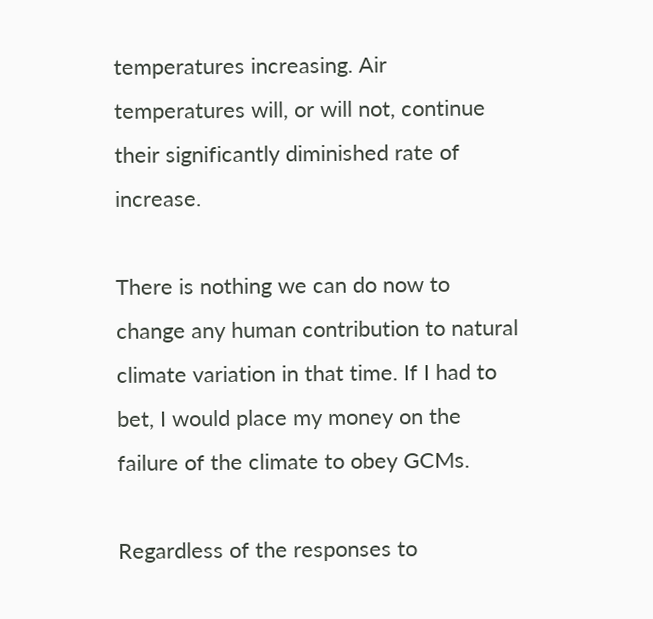temperatures increasing. Air temperatures will, or will not, continue their significantly diminished rate of increase.

There is nothing we can do now to change any human contribution to natural climate variation in that time. If I had to bet, I would place my money on the failure of the climate to obey GCMs.

Regardless of the responses to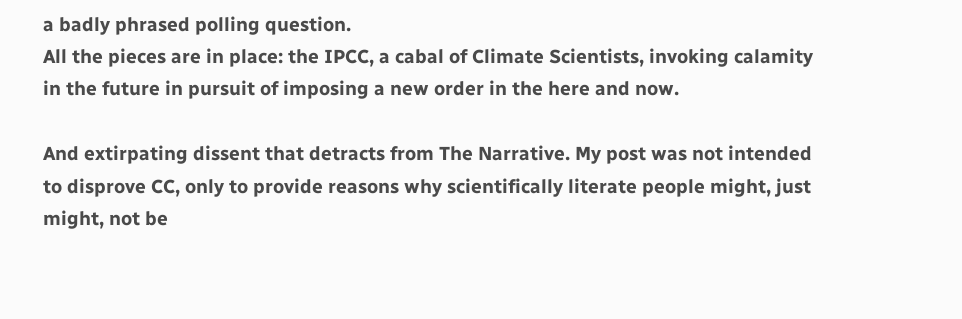a badly phrased polling question.
All the pieces are in place: the IPCC, a cabal of Climate Scientists, invoking calamity in the future in pursuit of imposing a new order in the here and now.

And extirpating dissent that detracts from The Narrative. My post was not intended to disprove CC, only to provide reasons why scientifically literate people might, just might, not be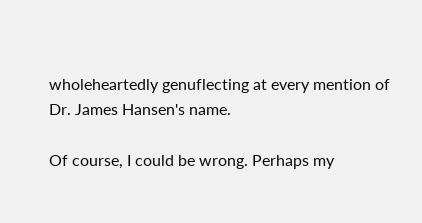wholeheartedly genuflecting at every mention of Dr. James Hansen's name.

Of course, I could be wrong. Perhaps my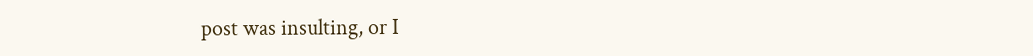post was insulting, or I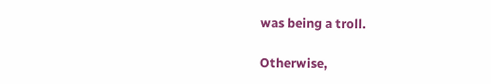was being a troll.

Otherwise,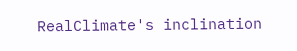RealClimate's inclination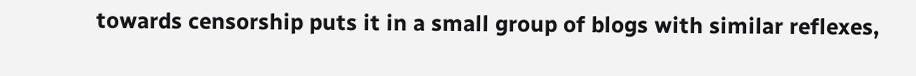towards censorship puts it in a small group of blogs with similar reflexes,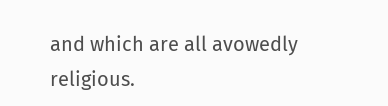and which are all avowedly religious.